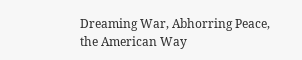Dreaming War, Abhorring Peace, the American Way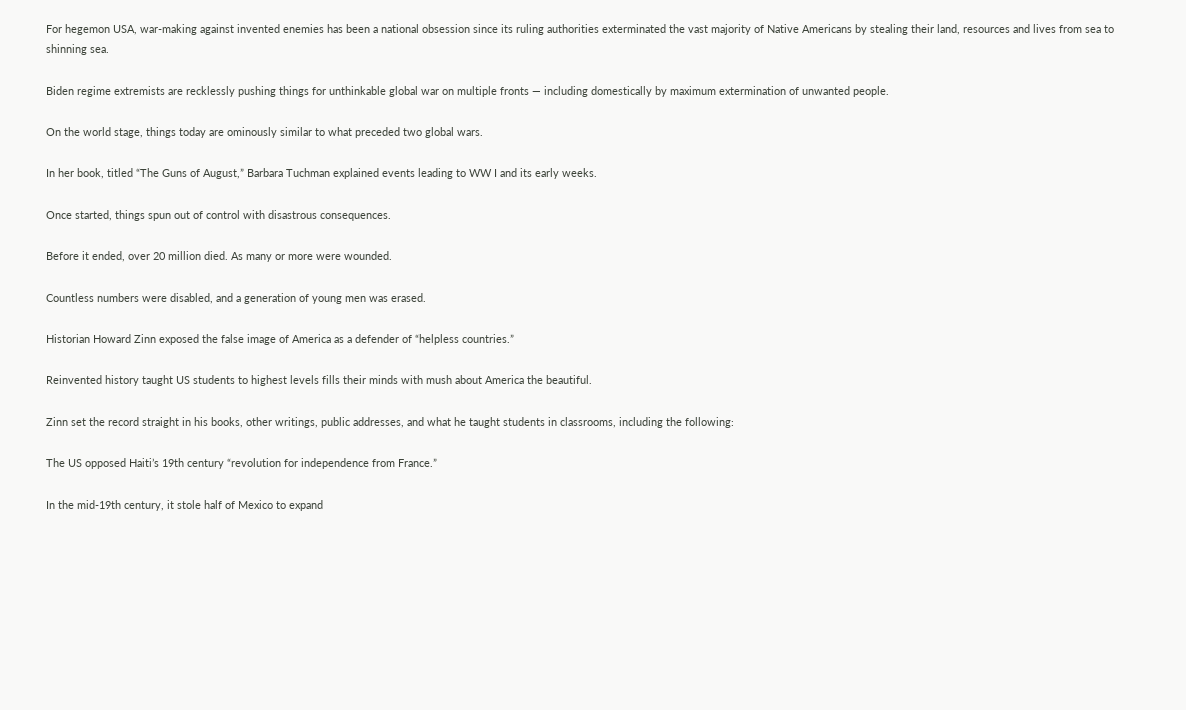For hegemon USA, war-making against invented enemies has been a national obsession since its ruling authorities exterminated the vast majority of Native Americans by stealing their land, resources and lives from sea to shinning sea.

Biden regime extremists are recklessly pushing things for unthinkable global war on multiple fronts — including domestically by maximum extermination of unwanted people.

On the world stage, things today are ominously similar to what preceded two global wars.

In her book, titled “The Guns of August,” Barbara Tuchman explained events leading to WW I and its early weeks.

Once started, things spun out of control with disastrous consequences.

Before it ended, over 20 million died. As many or more were wounded.

Countless numbers were disabled, and a generation of young men was erased.

Historian Howard Zinn exposed the false image of America as a defender of “helpless countries.”

Reinvented history taught US students to highest levels fills their minds with mush about America the beautiful.

Zinn set the record straight in his books, other writings, public addresses, and what he taught students in classrooms, including the following:

The US opposed Haiti’s 19th century “revolution for independence from France.”

In the mid-19th century, it stole half of Mexico to expand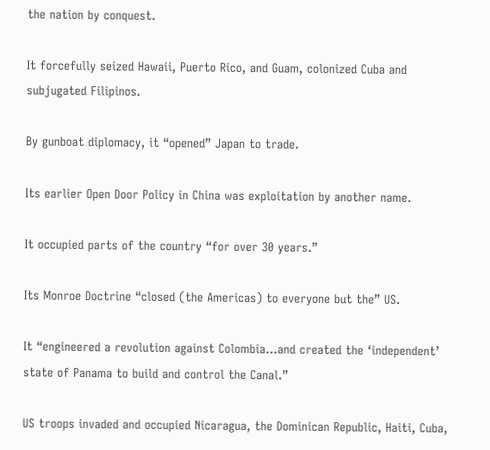the nation by conquest.

It forcefully seized Hawaii, Puerto Rico, and Guam, colonized Cuba and subjugated Filipinos.

By gunboat diplomacy, it “opened” Japan to trade.

Its earlier Open Door Policy in China was exploitation by another name.

It occupied parts of the country “for over 30 years.”

Its Monroe Doctrine “closed (the Americas) to everyone but the” US.

It “engineered a revolution against Colombia…and created the ‘independent’ state of Panama to build and control the Canal.”

US troops invaded and occupied Nicaragua, the Dominican Republic, Haiti, Cuba,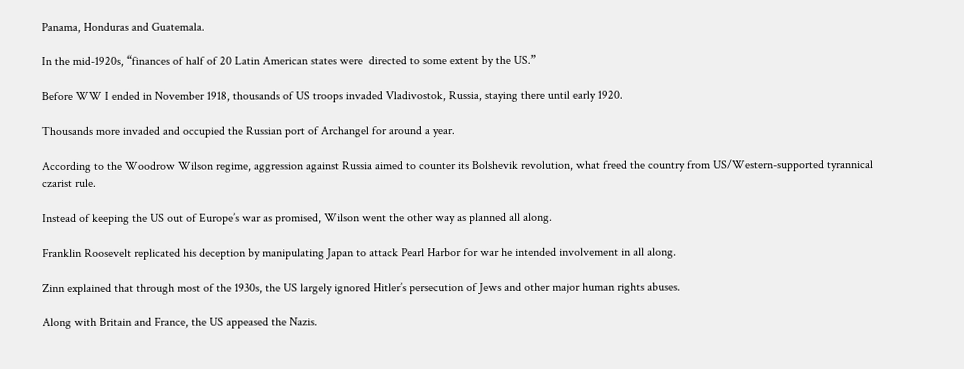Panama, Honduras and Guatemala.

In the mid-1920s, “finances of half of 20 Latin American states were  directed to some extent by the US.”

Before WW I ended in November 1918, thousands of US troops invaded Vladivostok, Russia, staying there until early 1920.

Thousands more invaded and occupied the Russian port of Archangel for around a year.

According to the Woodrow Wilson regime, aggression against Russia aimed to counter its Bolshevik revolution, what freed the country from US/Western-supported tyrannical czarist rule.

Instead of keeping the US out of Europe’s war as promised, Wilson went the other way as planned all along.

Franklin Roosevelt replicated his deception by manipulating Japan to attack Pearl Harbor for war he intended involvement in all along.

Zinn explained that through most of the 1930s, the US largely ignored Hitler’s persecution of Jews and other major human rights abuses.

Along with Britain and France, the US appeased the Nazis.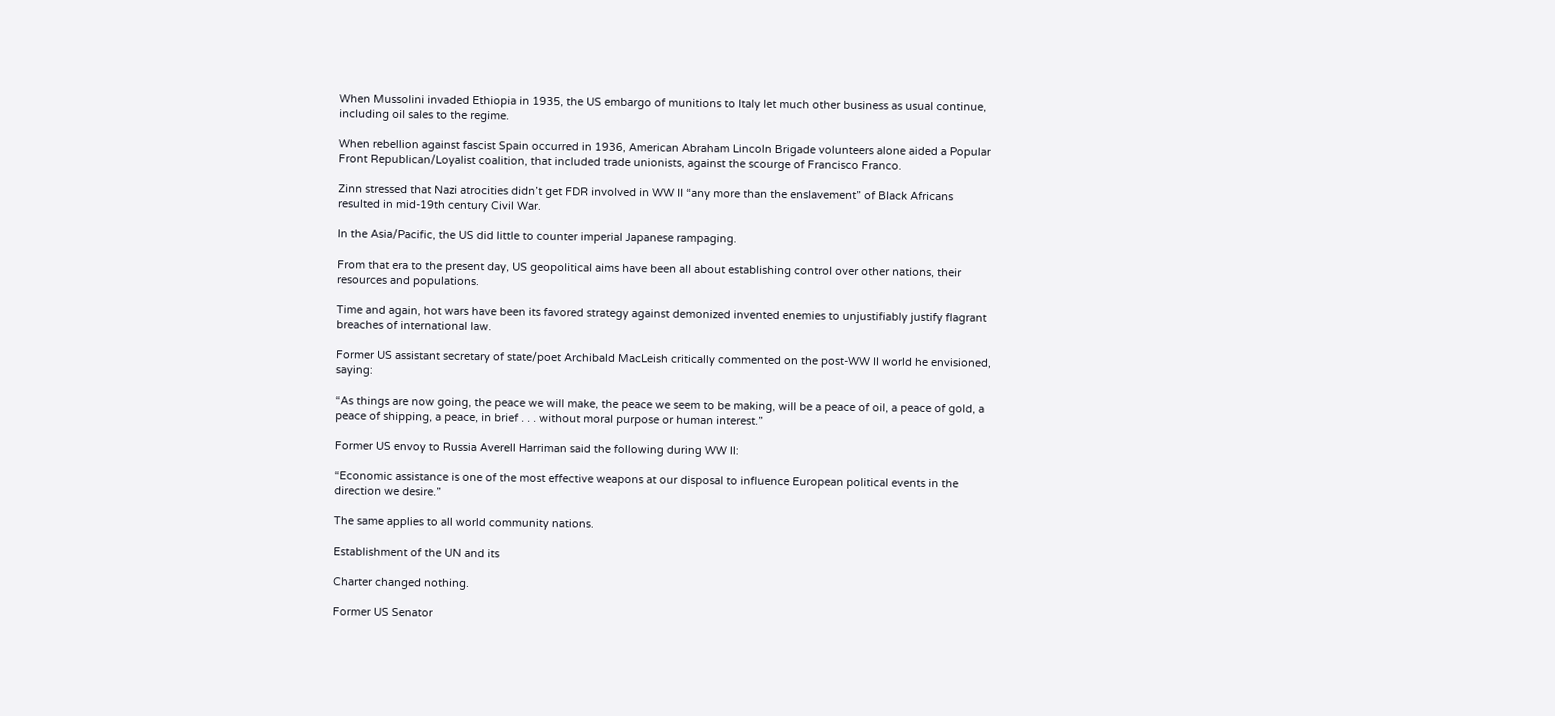When Mussolini invaded Ethiopia in 1935, the US embargo of munitions to Italy let much other business as usual continue, including oil sales to the regime.

When rebellion against fascist Spain occurred in 1936, American Abraham Lincoln Brigade volunteers alone aided a Popular Front Republican/Loyalist coalition, that included trade unionists, against the scourge of Francisco Franco.

Zinn stressed that Nazi atrocities didn’t get FDR involved in WW II “any more than the enslavement” of Black Africans resulted in mid-19th century Civil War.

In the Asia/Pacific, the US did little to counter imperial Japanese rampaging.

From that era to the present day, US geopolitical aims have been all about establishing control over other nations, their resources and populations.

Time and again, hot wars have been its favored strategy against demonized invented enemies to unjustifiably justify flagrant breaches of international law.

Former US assistant secretary of state/poet Archibald MacLeish critically commented on the post-WW II world he envisioned, saying:

“As things are now going, the peace we will make, the peace we seem to be making, will be a peace of oil, a peace of gold, a peace of shipping, a peace, in brief . . . without moral purpose or human interest.”

Former US envoy to Russia Averell Harriman said the following during WW II:

“Economic assistance is one of the most effective weapons at our disposal to influence European political events in the direction we desire.”

The same applies to all world community nations.

Establishment of the UN and its

Charter changed nothing.

Former US Senator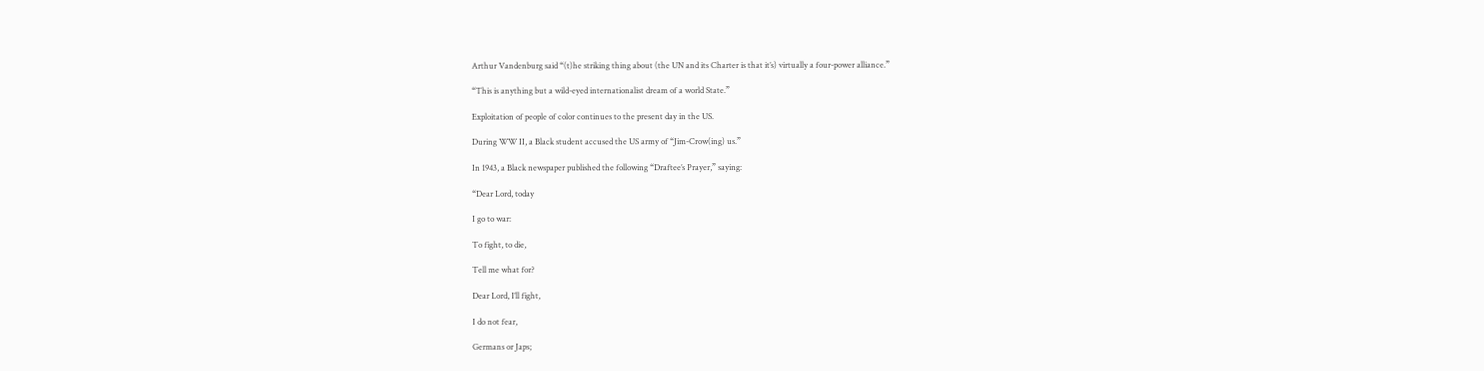Arthur Vandenburg said “(t)he striking thing about (the UN and its Charter is that it’s) virtually a four-power alliance.”

“This is anything but a wild-eyed internationalist dream of a world State.”

Exploitation of people of color continues to the present day in the US.

During WW II, a Black student accused the US army of “Jim-Crow(ing) us.”

In 1943, a Black newspaper published the following “Draftee’s Prayer,” saying:

“Dear Lord, today

I go to war:

To fight, to die,

Tell me what for?

Dear Lord, I’ll fight,

I do not fear,

Germans or Japs;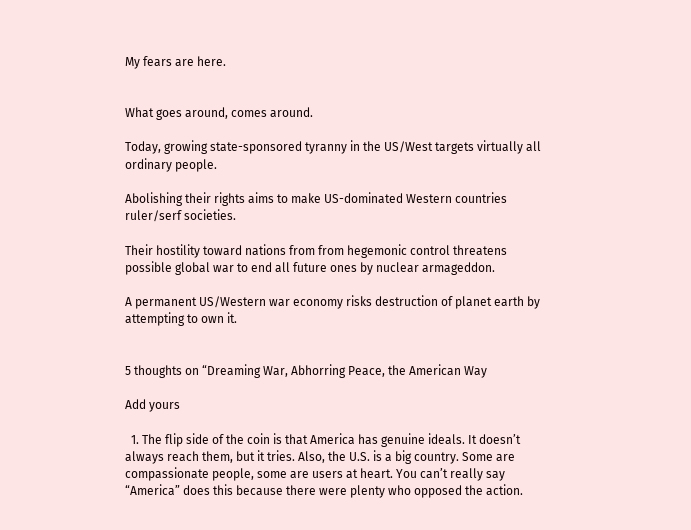My fears are here.


What goes around, comes around.

Today, growing state-sponsored tyranny in the US/West targets virtually all ordinary people.

Abolishing their rights aims to make US-dominated Western countries ruler/serf societies.

Their hostility toward nations from from hegemonic control threatens possible global war to end all future ones by nuclear armageddon.

A permanent US/Western war economy risks destruction of planet earth by attempting to own it.


5 thoughts on “Dreaming War, Abhorring Peace, the American Way

Add yours

  1. The flip side of the coin is that America has genuine ideals. It doesn’t always reach them, but it tries. Also, the U.S. is a big country. Some are compassionate people, some are users at heart. You can’t really say “America” does this because there were plenty who opposed the action.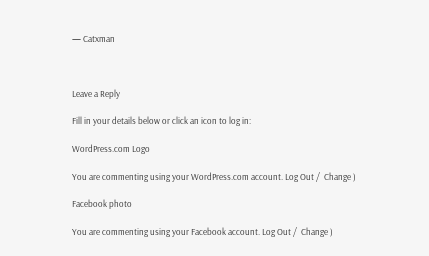— Catxman



Leave a Reply

Fill in your details below or click an icon to log in:

WordPress.com Logo

You are commenting using your WordPress.com account. Log Out /  Change )

Facebook photo

You are commenting using your Facebook account. Log Out /  Change )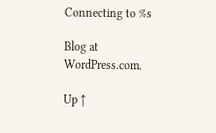Connecting to %s

Blog at WordPress.com.

Up ↑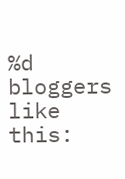%d bloggers like this: